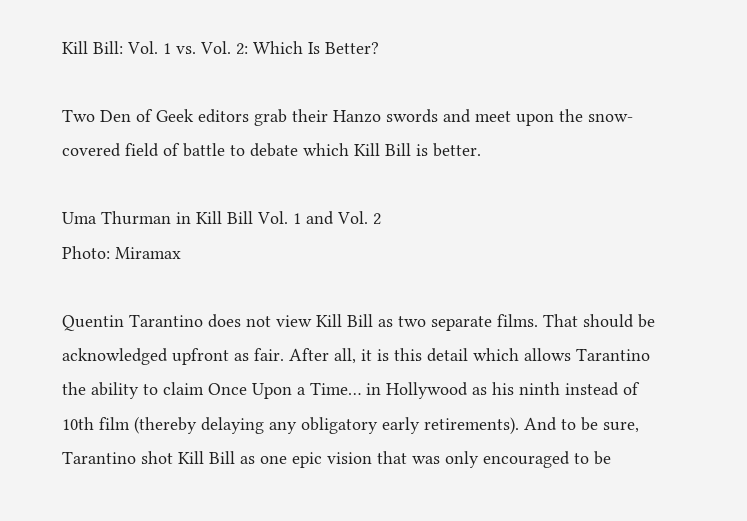Kill Bill: Vol. 1 vs. Vol. 2: Which Is Better?

Two Den of Geek editors grab their Hanzo swords and meet upon the snow-covered field of battle to debate which Kill Bill is better.

Uma Thurman in Kill Bill Vol. 1 and Vol. 2
Photo: Miramax

Quentin Tarantino does not view Kill Bill as two separate films. That should be acknowledged upfront as fair. After all, it is this detail which allows Tarantino the ability to claim Once Upon a Time… in Hollywood as his ninth instead of 10th film (thereby delaying any obligatory early retirements). And to be sure, Tarantino shot Kill Bill as one epic vision that was only encouraged to be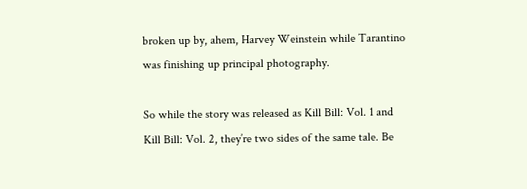broken up by, ahem, Harvey Weinstein while Tarantino was finishing up principal photography.

So while the story was released as Kill Bill: Vol. 1 and Kill Bill: Vol. 2, they’re two sides of the same tale. Be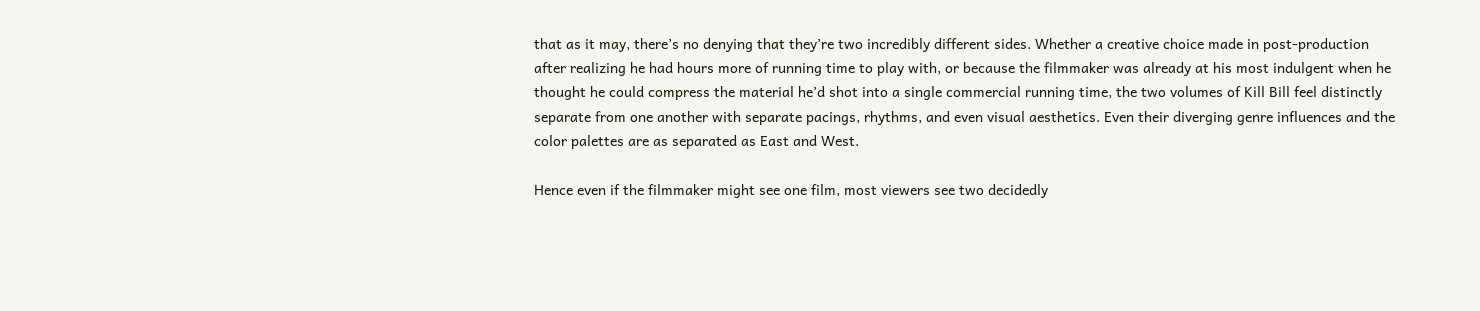that as it may, there’s no denying that they’re two incredibly different sides. Whether a creative choice made in post-production after realizing he had hours more of running time to play with, or because the filmmaker was already at his most indulgent when he thought he could compress the material he’d shot into a single commercial running time, the two volumes of Kill Bill feel distinctly separate from one another with separate pacings, rhythms, and even visual aesthetics. Even their diverging genre influences and the color palettes are as separated as East and West.

Hence even if the filmmaker might see one film, most viewers see two decidedly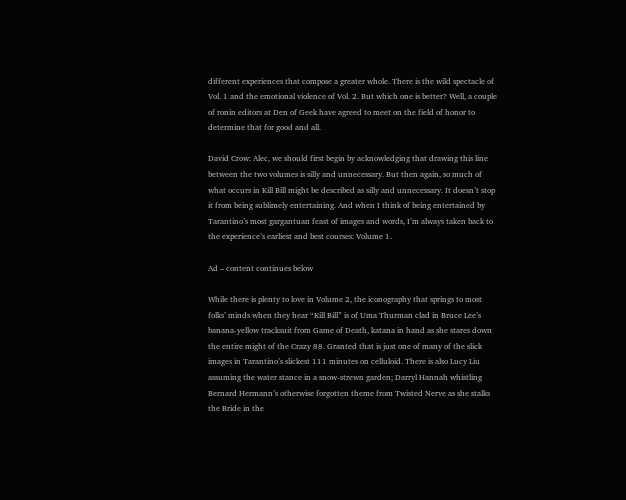different experiences that compose a greater whole. There is the wild spectacle of Vol. 1 and the emotional violence of Vol. 2. But which one is better? Well, a couple of ronin editors at Den of Geek have agreed to meet on the field of honor to determine that for good and all.

David Crow: Alec, we should first begin by acknowledging that drawing this line between the two volumes is silly and unnecessary. But then again, so much of what occurs in Kill Bill might be described as silly and unnecessary. It doesn’t stop it from being sublimely entertaining. And when I think of being entertained by Tarantino’s most gargantuan feast of images and words, I’m always taken back to the experience’s earliest and best courses: Volume 1.

Ad – content continues below

While there is plenty to love in Volume 2, the iconography that springs to most folks’ minds when they hear “Kill Bill” is of Uma Thurman clad in Bruce Lee’s banana-yellow tracksuit from Game of Death, katana in hand as she stares down the entire might of the Crazy 88. Granted that is just one of many of the slick images in Tarantino’s slickest 111 minutes on celluloid. There is also Lucy Liu assuming the water stance in a snow-strewn garden; Darryl Hannah whistling Bernard Hermann’s otherwise forgotten theme from Twisted Nerve as she stalks the Bride in the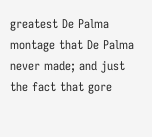greatest De Palma montage that De Palma never made; and just the fact that gore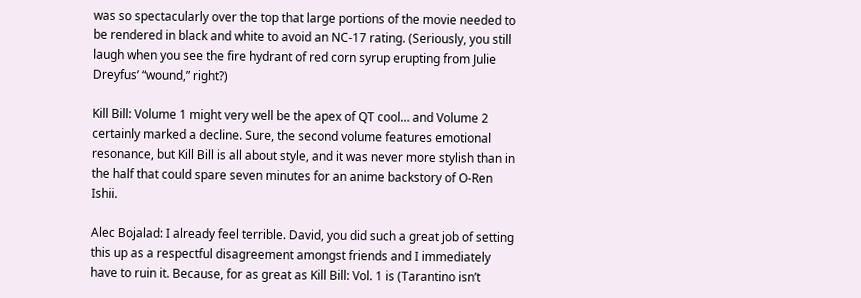was so spectacularly over the top that large portions of the movie needed to be rendered in black and white to avoid an NC-17 rating. (Seriously, you still laugh when you see the fire hydrant of red corn syrup erupting from Julie Dreyfus’ “wound,” right?)

Kill Bill: Volume 1 might very well be the apex of QT cool… and Volume 2 certainly marked a decline. Sure, the second volume features emotional resonance, but Kill Bill is all about style, and it was never more stylish than in the half that could spare seven minutes for an anime backstory of O-Ren Ishii.

Alec Bojalad: I already feel terrible. David, you did such a great job of setting this up as a respectful disagreement amongst friends and I immediately have to ruin it. Because, for as great as Kill Bill: Vol. 1 is (Tarantino isn’t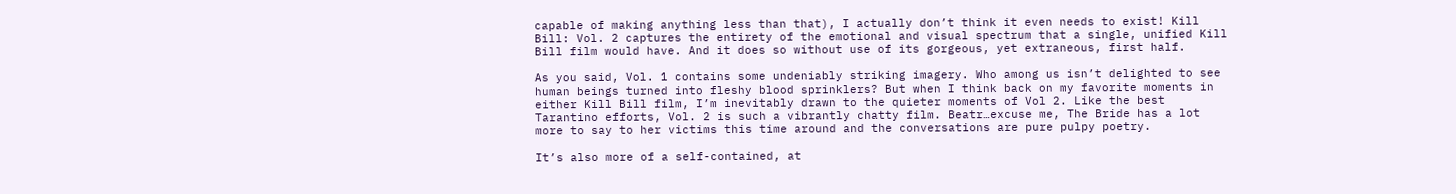capable of making anything less than that), I actually don’t think it even needs to exist! Kill Bill: Vol. 2 captures the entirety of the emotional and visual spectrum that a single, unified Kill Bill film would have. And it does so without use of its gorgeous, yet extraneous, first half.

As you said, Vol. 1 contains some undeniably striking imagery. Who among us isn’t delighted to see human beings turned into fleshy blood sprinklers? But when I think back on my favorite moments in either Kill Bill film, I’m inevitably drawn to the quieter moments of Vol 2. Like the best Tarantino efforts, Vol. 2 is such a vibrantly chatty film. Beatr…excuse me, The Bride has a lot more to say to her victims this time around and the conversations are pure pulpy poetry.

It’s also more of a self-contained, at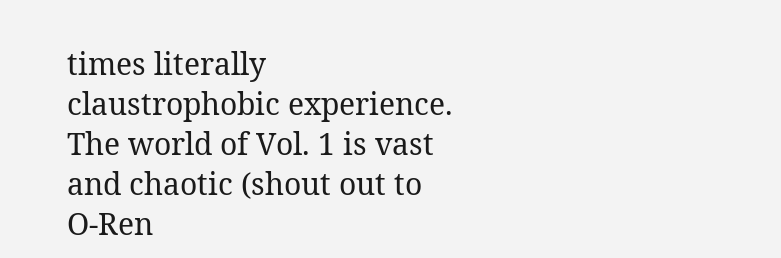times literally claustrophobic experience. The world of Vol. 1 is vast and chaotic (shout out to O-Ren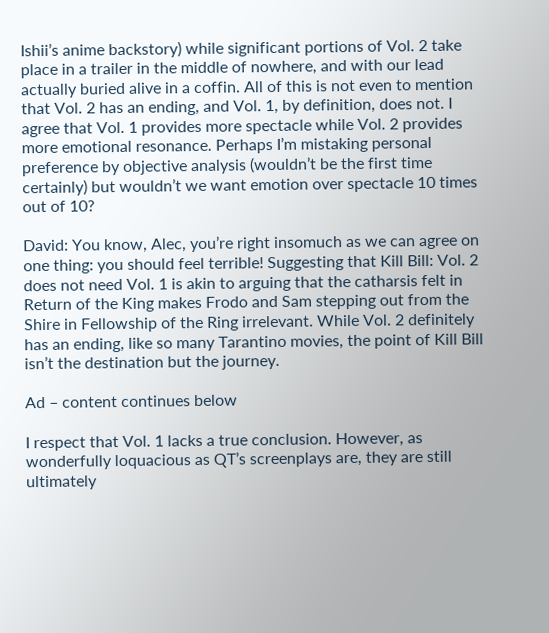Ishii’s anime backstory) while significant portions of Vol. 2 take place in a trailer in the middle of nowhere, and with our lead actually buried alive in a coffin. All of this is not even to mention that Vol. 2 has an ending, and Vol. 1, by definition, does not. I agree that Vol. 1 provides more spectacle while Vol. 2 provides more emotional resonance. Perhaps I’m mistaking personal preference by objective analysis (wouldn’t be the first time certainly) but wouldn’t we want emotion over spectacle 10 times out of 10?

David: You know, Alec, you’re right insomuch as we can agree on one thing: you should feel terrible! Suggesting that Kill Bill: Vol. 2 does not need Vol. 1 is akin to arguing that the catharsis felt in Return of the King makes Frodo and Sam stepping out from the Shire in Fellowship of the Ring irrelevant. While Vol. 2 definitely has an ending, like so many Tarantino movies, the point of Kill Bill isn’t the destination but the journey.

Ad – content continues below

I respect that Vol. 1 lacks a true conclusion. However, as wonderfully loquacious as QT’s screenplays are, they are still ultimately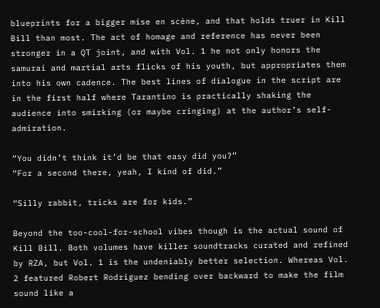blueprints for a bigger mise en scène, and that holds truer in Kill Bill than most. The act of homage and reference has never been stronger in a QT joint, and with Vol. 1 he not only honors the samurai and martial arts flicks of his youth, but appropriates them into his own cadence. The best lines of dialogue in the script are in the first half where Tarantino is practically shaking the audience into smirking (or maybe cringing) at the author’s self-admiration.

“You didn’t think it’d be that easy did you?”
“For a second there, yeah, I kind of did.”

“Silly rabbit, tricks are for kids.”

Beyond the too-cool-for-school vibes though is the actual sound of Kill Bill. Both volumes have killer soundtracks curated and refined by RZA, but Vol. 1 is the undeniably better selection. Whereas Vol. 2 featured Robert Rodriguez bending over backward to make the film sound like a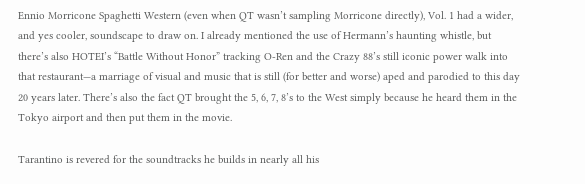Ennio Morricone Spaghetti Western (even when QT wasn’t sampling Morricone directly), Vol. 1 had a wider, and yes cooler, soundscape to draw on. I already mentioned the use of Hermann’s haunting whistle, but there’s also HOTEI’s “Battle Without Honor” tracking O-Ren and the Crazy 88’s still iconic power walk into that restaurant—a marriage of visual and music that is still (for better and worse) aped and parodied to this day 20 years later. There’s also the fact QT brought the 5, 6, 7, 8’s to the West simply because he heard them in the Tokyo airport and then put them in the movie.

Tarantino is revered for the soundtracks he builds in nearly all his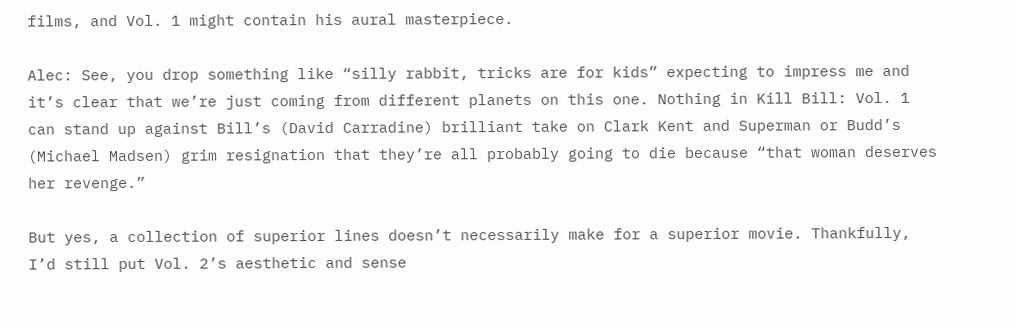films, and Vol. 1 might contain his aural masterpiece.

Alec: See, you drop something like “silly rabbit, tricks are for kids” expecting to impress me and it’s clear that we’re just coming from different planets on this one. Nothing in Kill Bill: Vol. 1 can stand up against Bill’s (David Carradine) brilliant take on Clark Kent and Superman or Budd’s (Michael Madsen) grim resignation that they’re all probably going to die because “that woman deserves her revenge.”

But yes, a collection of superior lines doesn’t necessarily make for a superior movie. Thankfully, I’d still put Vol. 2’s aesthetic and sense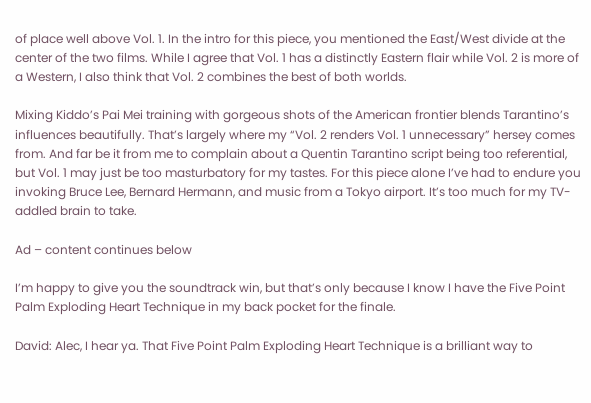of place well above Vol. 1. In the intro for this piece, you mentioned the East/West divide at the center of the two films. While I agree that Vol. 1 has a distinctly Eastern flair while Vol. 2 is more of a Western, I also think that Vol. 2 combines the best of both worlds.

Mixing Kiddo’s Pai Mei training with gorgeous shots of the American frontier blends Tarantino’s influences beautifully. That’s largely where my “Vol. 2 renders Vol. 1 unnecessary” hersey comes from. And far be it from me to complain about a Quentin Tarantino script being too referential, but Vol. 1 may just be too masturbatory for my tastes. For this piece alone I’ve had to endure you invoking Bruce Lee, Bernard Hermann, and music from a Tokyo airport. It’s too much for my TV-addled brain to take.

Ad – content continues below

I’m happy to give you the soundtrack win, but that’s only because I know I have the Five Point Palm Exploding Heart Technique in my back pocket for the finale.

David: Alec, I hear ya. That Five Point Palm Exploding Heart Technique is a brilliant way to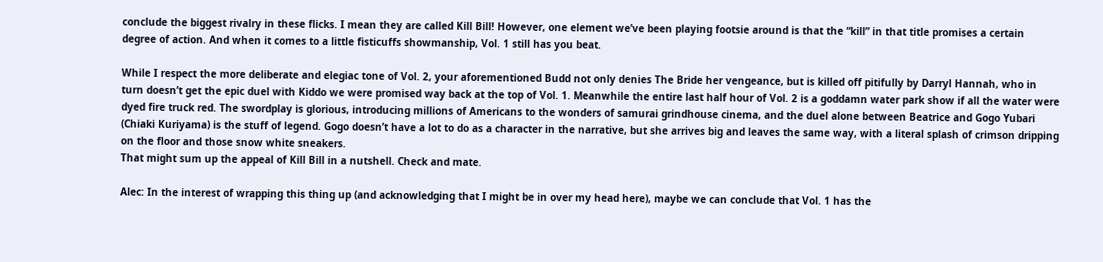conclude the biggest rivalry in these flicks. I mean they are called Kill Bill! However, one element we’ve been playing footsie around is that the “kill” in that title promises a certain degree of action. And when it comes to a little fisticuffs showmanship, Vol. 1 still has you beat.

While I respect the more deliberate and elegiac tone of Vol. 2, your aforementioned Budd not only denies The Bride her vengeance, but is killed off pitifully by Darryl Hannah, who in turn doesn’t get the epic duel with Kiddo we were promised way back at the top of Vol. 1. Meanwhile the entire last half hour of Vol. 2 is a goddamn water park show if all the water were dyed fire truck red. The swordplay is glorious, introducing millions of Americans to the wonders of samurai grindhouse cinema, and the duel alone between Beatrice and Gogo Yubari (Chiaki Kuriyama) is the stuff of legend. Gogo doesn’t have a lot to do as a character in the narrative, but she arrives big and leaves the same way, with a literal splash of crimson dripping on the floor and those snow white sneakers.
That might sum up the appeal of Kill Bill in a nutshell. Check and mate.

Alec: In the interest of wrapping this thing up (and acknowledging that I might be in over my head here), maybe we can conclude that Vol. 1 has the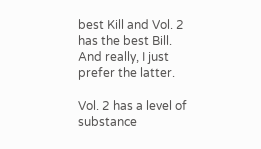best Kill and Vol. 2 has the best Bill. And really, I just prefer the latter.

Vol. 2 has a level of substance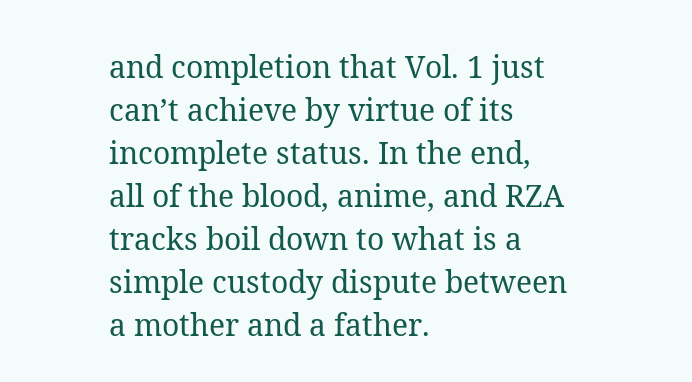and completion that Vol. 1 just can’t achieve by virtue of its incomplete status. In the end, all of the blood, anime, and RZA tracks boil down to what is a simple custody dispute between a mother and a father.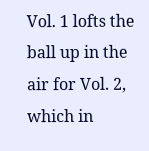Vol. 1 lofts the ball up in the air for Vol. 2, which in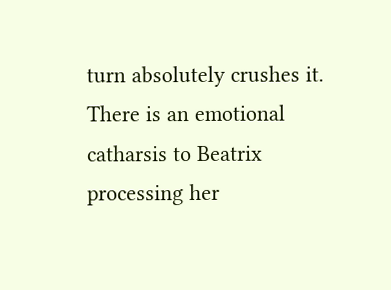turn absolutely crushes it. There is an emotional catharsis to Beatrix processing her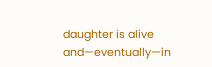daughter is alive and—eventually—in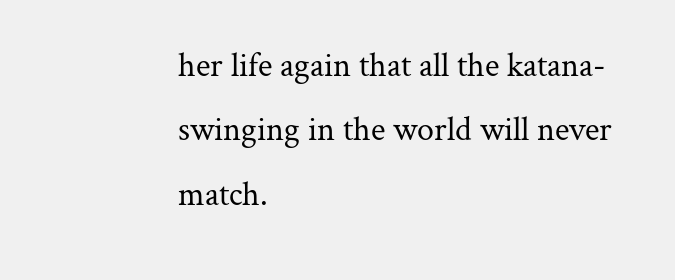her life again that all the katana-swinging in the world will never match.